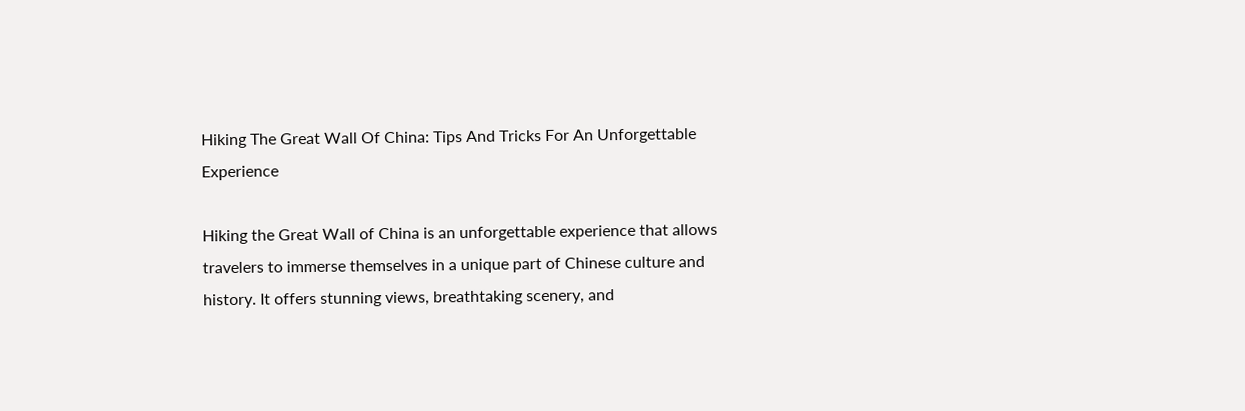Hiking The Great Wall Of China: Tips And Tricks For An Unforgettable Experience

Hiking the Great Wall of China is an unforgettable experience that allows travelers to immerse themselves in a unique part of Chinese culture and history. It offers stunning views, breathtaking scenery, and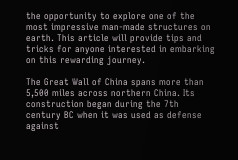the opportunity to explore one of the most impressive man-made structures on earth. This article will provide tips and tricks for anyone interested in embarking on this rewarding journey.

The Great Wall of China spans more than 5,500 miles across northern China. Its construction began during the 7th century BC when it was used as defense against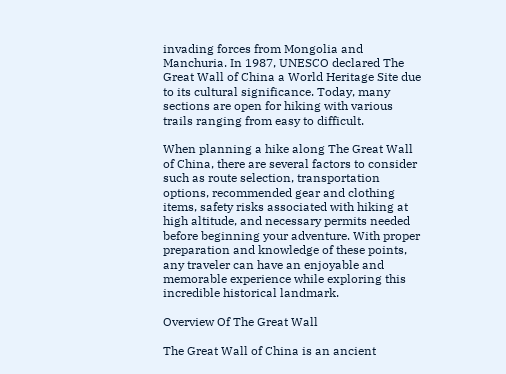invading forces from Mongolia and Manchuria. In 1987, UNESCO declared The Great Wall of China a World Heritage Site due to its cultural significance. Today, many sections are open for hiking with various trails ranging from easy to difficult.

When planning a hike along The Great Wall of China, there are several factors to consider such as route selection, transportation options, recommended gear and clothing items, safety risks associated with hiking at high altitude, and necessary permits needed before beginning your adventure. With proper preparation and knowledge of these points, any traveler can have an enjoyable and memorable experience while exploring this incredible historical landmark.

Overview Of The Great Wall

The Great Wall of China is an ancient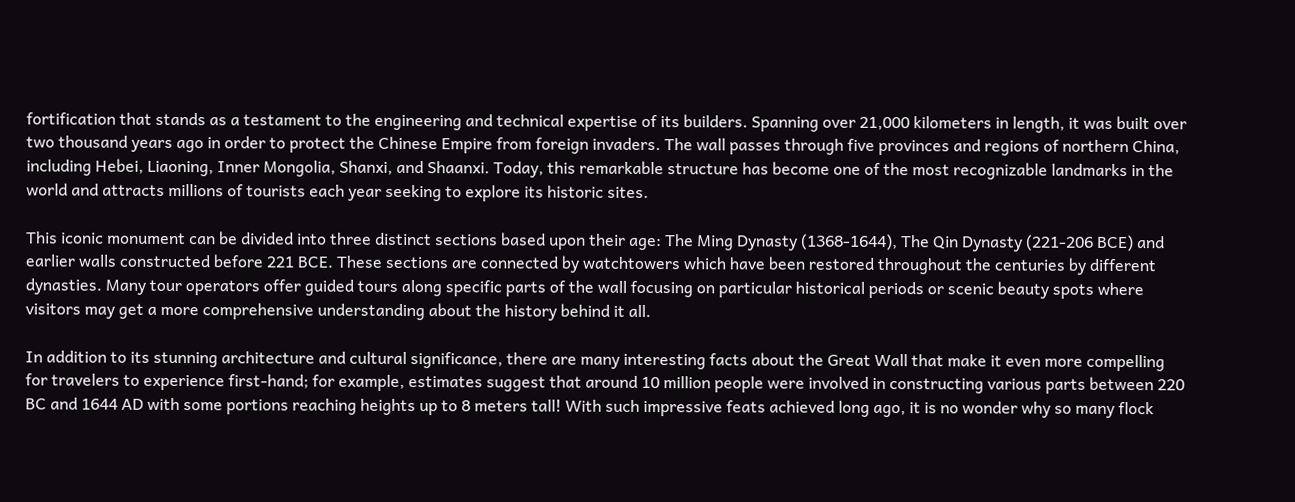fortification that stands as a testament to the engineering and technical expertise of its builders. Spanning over 21,000 kilometers in length, it was built over two thousand years ago in order to protect the Chinese Empire from foreign invaders. The wall passes through five provinces and regions of northern China, including Hebei, Liaoning, Inner Mongolia, Shanxi, and Shaanxi. Today, this remarkable structure has become one of the most recognizable landmarks in the world and attracts millions of tourists each year seeking to explore its historic sites.

This iconic monument can be divided into three distinct sections based upon their age: The Ming Dynasty (1368-1644), The Qin Dynasty (221-206 BCE) and earlier walls constructed before 221 BCE. These sections are connected by watchtowers which have been restored throughout the centuries by different dynasties. Many tour operators offer guided tours along specific parts of the wall focusing on particular historical periods or scenic beauty spots where visitors may get a more comprehensive understanding about the history behind it all.

In addition to its stunning architecture and cultural significance, there are many interesting facts about the Great Wall that make it even more compelling for travelers to experience first-hand; for example, estimates suggest that around 10 million people were involved in constructing various parts between 220 BC and 1644 AD with some portions reaching heights up to 8 meters tall! With such impressive feats achieved long ago, it is no wonder why so many flock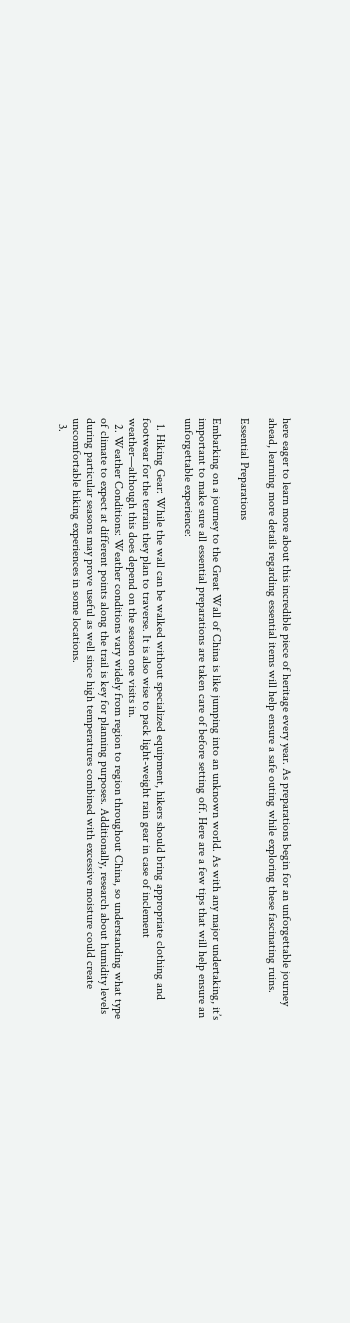here eager to learn more about this incredible piece of heritage every year. As preparations begin for an unforgettable journey ahead, learning more details regarding essential items will help ensure a safe outing while exploring these fascinating ruins.

Essential Preparations

Embarking on a journey to the Great Wall of China is like jumping into an unknown world. As with any major undertaking, it’s important to make sure all essential preparations are taken care of before setting off. Here are a few tips that will help ensure an unforgettable experience:

  1. Hiking Gear: While the wall can be walked without specialized equipment, hikers should bring appropriate clothing and footwear for the terrain they plan to traverse. It is also wise to pack light-weight rain gear in case of inclement weather—although this does depend on the season one visits in.
  2. Weather Conditions: Weather conditions vary widely from region to region throughout China, so understanding what type of climate to expect at different points along the trail is key for planning purposes. Additionally, research about humidity levels during particular seasons may prove useful as well since high temperatures combined with excessive moisture could create uncomfortable hiking experiences in some locations.
  3.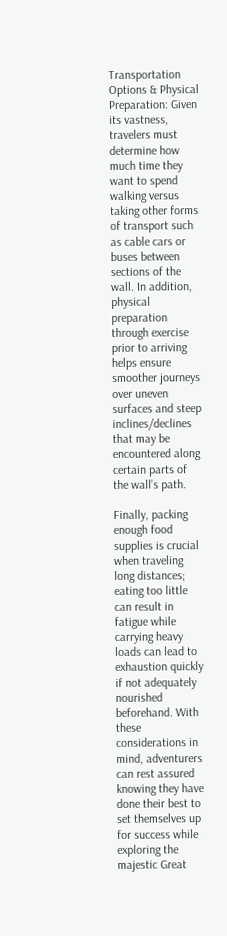Transportation Options & Physical Preparation: Given its vastness, travelers must determine how much time they want to spend walking versus taking other forms of transport such as cable cars or buses between sections of the wall. In addition, physical preparation through exercise prior to arriving helps ensure smoother journeys over uneven surfaces and steep inclines/declines that may be encountered along certain parts of the wall’s path.

Finally, packing enough food supplies is crucial when traveling long distances; eating too little can result in fatigue while carrying heavy loads can lead to exhaustion quickly if not adequately nourished beforehand. With these considerations in mind, adventurers can rest assured knowing they have done their best to set themselves up for success while exploring the majestic Great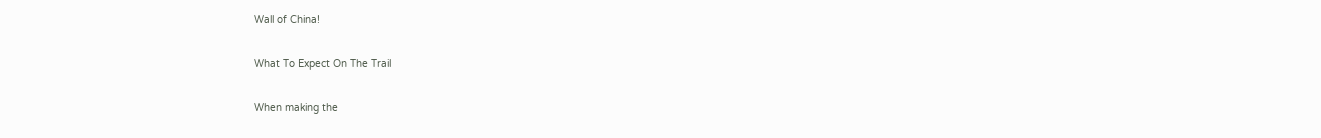Wall of China!

What To Expect On The Trail

When making the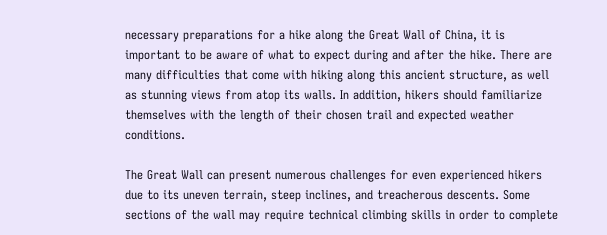necessary preparations for a hike along the Great Wall of China, it is important to be aware of what to expect during and after the hike. There are many difficulties that come with hiking along this ancient structure, as well as stunning views from atop its walls. In addition, hikers should familiarize themselves with the length of their chosen trail and expected weather conditions.

The Great Wall can present numerous challenges for even experienced hikers due to its uneven terrain, steep inclines, and treacherous descents. Some sections of the wall may require technical climbing skills in order to complete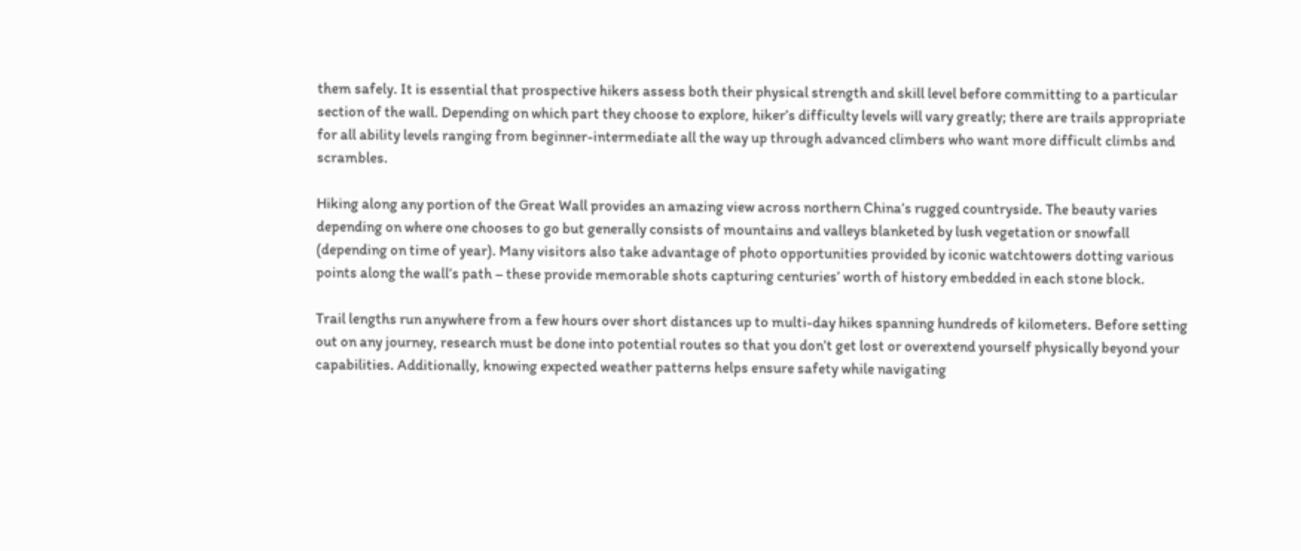them safely. It is essential that prospective hikers assess both their physical strength and skill level before committing to a particular section of the wall. Depending on which part they choose to explore, hiker’s difficulty levels will vary greatly; there are trails appropriate for all ability levels ranging from beginner-intermediate all the way up through advanced climbers who want more difficult climbs and scrambles.

Hiking along any portion of the Great Wall provides an amazing view across northern China’s rugged countryside. The beauty varies depending on where one chooses to go but generally consists of mountains and valleys blanketed by lush vegetation or snowfall (depending on time of year). Many visitors also take advantage of photo opportunities provided by iconic watchtowers dotting various points along the wall’s path – these provide memorable shots capturing centuries’ worth of history embedded in each stone block.

Trail lengths run anywhere from a few hours over short distances up to multi-day hikes spanning hundreds of kilometers. Before setting out on any journey, research must be done into potential routes so that you don’t get lost or overextend yourself physically beyond your capabilities. Additionally, knowing expected weather patterns helps ensure safety while navigating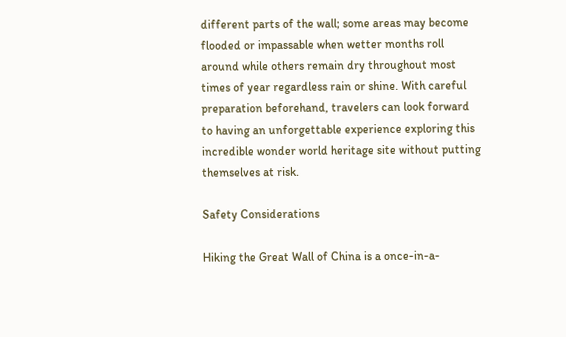different parts of the wall; some areas may become flooded or impassable when wetter months roll around while others remain dry throughout most times of year regardless rain or shine. With careful preparation beforehand, travelers can look forward to having an unforgettable experience exploring this incredible wonder world heritage site without putting themselves at risk.

Safety Considerations

Hiking the Great Wall of China is a once-in-a-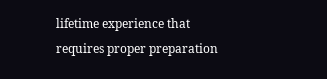lifetime experience that requires proper preparation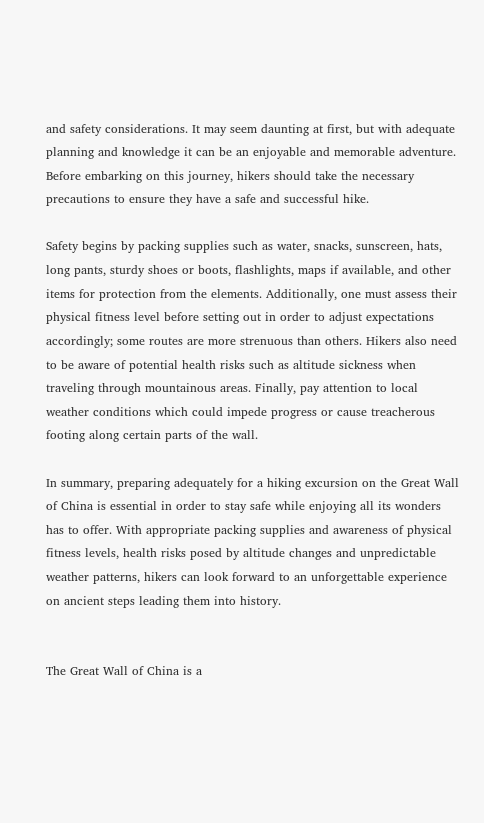and safety considerations. It may seem daunting at first, but with adequate planning and knowledge it can be an enjoyable and memorable adventure. Before embarking on this journey, hikers should take the necessary precautions to ensure they have a safe and successful hike.

Safety begins by packing supplies such as water, snacks, sunscreen, hats, long pants, sturdy shoes or boots, flashlights, maps if available, and other items for protection from the elements. Additionally, one must assess their physical fitness level before setting out in order to adjust expectations accordingly; some routes are more strenuous than others. Hikers also need to be aware of potential health risks such as altitude sickness when traveling through mountainous areas. Finally, pay attention to local weather conditions which could impede progress or cause treacherous footing along certain parts of the wall.

In summary, preparing adequately for a hiking excursion on the Great Wall of China is essential in order to stay safe while enjoying all its wonders has to offer. With appropriate packing supplies and awareness of physical fitness levels, health risks posed by altitude changes and unpredictable weather patterns, hikers can look forward to an unforgettable experience on ancient steps leading them into history.


The Great Wall of China is a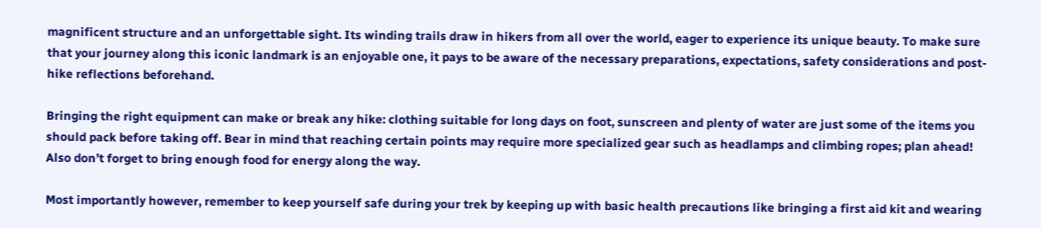magnificent structure and an unforgettable sight. Its winding trails draw in hikers from all over the world, eager to experience its unique beauty. To make sure that your journey along this iconic landmark is an enjoyable one, it pays to be aware of the necessary preparations, expectations, safety considerations and post-hike reflections beforehand.

Bringing the right equipment can make or break any hike: clothing suitable for long days on foot, sunscreen and plenty of water are just some of the items you should pack before taking off. Bear in mind that reaching certain points may require more specialized gear such as headlamps and climbing ropes; plan ahead! Also don’t forget to bring enough food for energy along the way.

Most importantly however, remember to keep yourself safe during your trek by keeping up with basic health precautions like bringing a first aid kit and wearing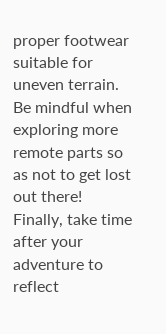proper footwear suitable for uneven terrain. Be mindful when exploring more remote parts so as not to get lost out there! Finally, take time after your adventure to reflect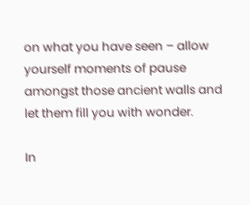on what you have seen – allow yourself moments of pause amongst those ancient walls and let them fill you with wonder.

In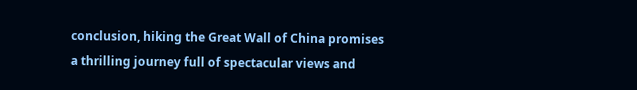conclusion, hiking the Great Wall of China promises a thrilling journey full of spectacular views and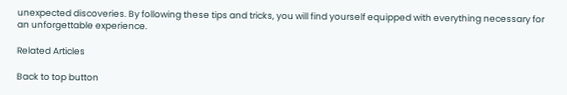unexpected discoveries. By following these tips and tricks, you will find yourself equipped with everything necessary for an unforgettable experience.

Related Articles

Back to top button